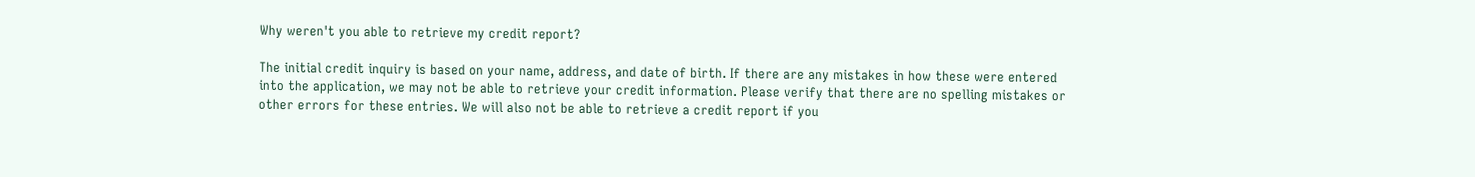Why weren't you able to retrieve my credit report?

The initial credit inquiry is based on your name, address, and date of birth. If there are any mistakes in how these were entered into the application, we may not be able to retrieve your credit information. Please verify that there are no spelling mistakes or other errors for these entries. We will also not be able to retrieve a credit report if you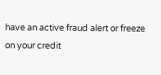have an active fraud alert or freeze on your credit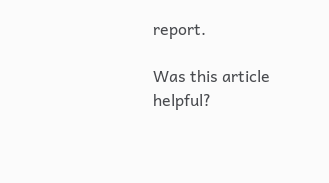report.

Was this article helpful?